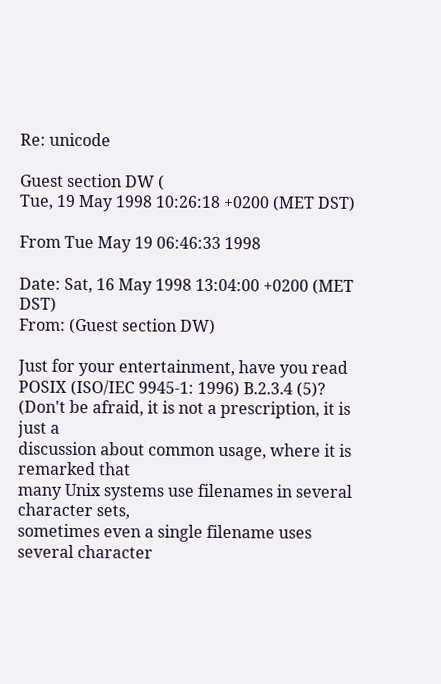Re: unicode

Guest section DW (
Tue, 19 May 1998 10:26:18 +0200 (MET DST)

From Tue May 19 06:46:33 1998

Date: Sat, 16 May 1998 13:04:00 +0200 (MET DST)
From: (Guest section DW)

Just for your entertainment, have you read
POSIX (ISO/IEC 9945-1: 1996) B.2.3.4 (5)?
(Don't be afraid, it is not a prescription, it is just a
discussion about common usage, where it is remarked that
many Unix systems use filenames in several character sets,
sometimes even a single filename uses several character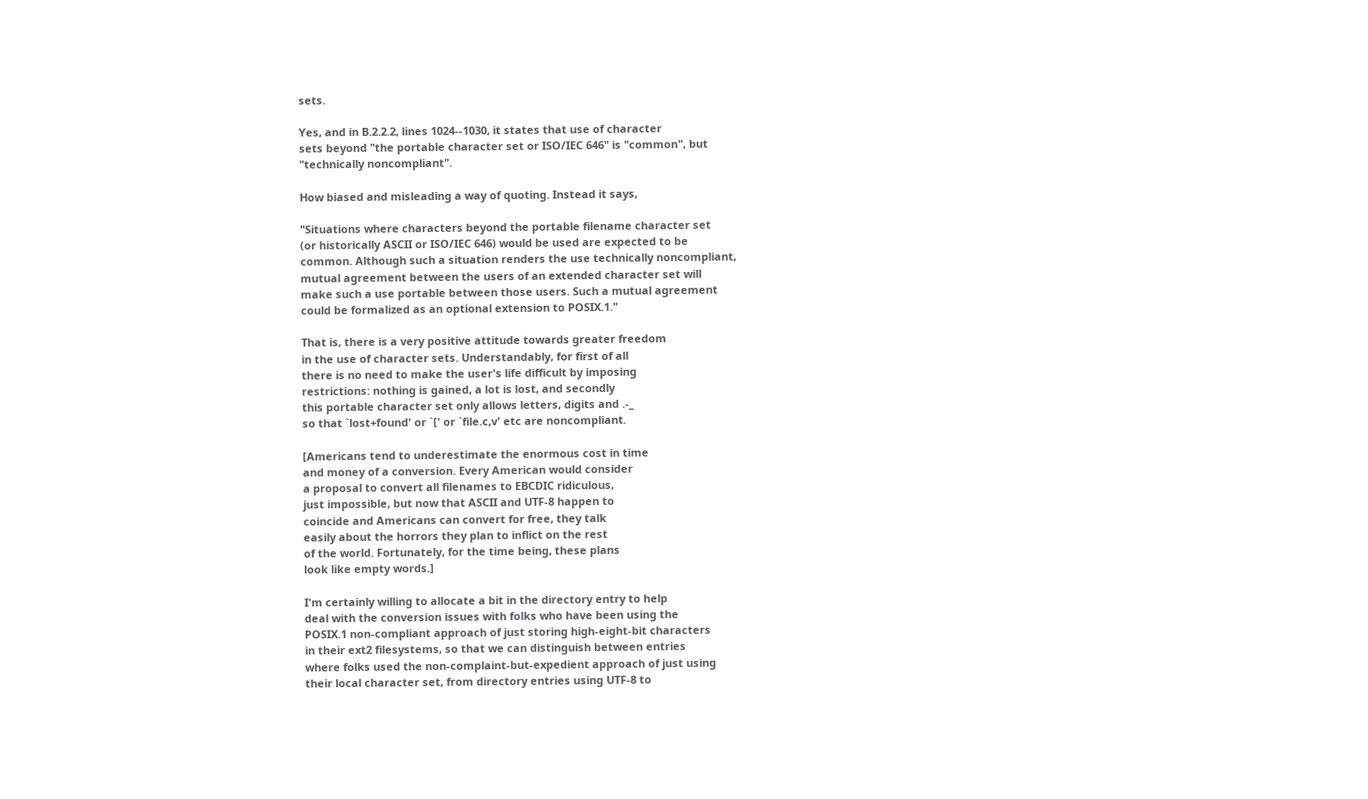sets.

Yes, and in B.2.2.2, lines 1024--1030, it states that use of character
sets beyond "the portable character set or ISO/IEC 646" is "common", but
"technically noncompliant".

How biased and misleading a way of quoting. Instead it says,

"Situations where characters beyond the portable filename character set
(or historically ASCII or ISO/IEC 646) would be used are expected to be
common. Although such a situation renders the use technically noncompliant,
mutual agreement between the users of an extended character set will
make such a use portable between those users. Such a mutual agreement
could be formalized as an optional extension to POSIX.1."

That is, there is a very positive attitude towards greater freedom
in the use of character sets. Understandably, for first of all
there is no need to make the user's life difficult by imposing
restrictions: nothing is gained, a lot is lost, and secondly
this portable character set only allows letters, digits and .-_
so that `lost+found' or `[' or `file.c,v' etc are noncompliant.

[Americans tend to underestimate the enormous cost in time
and money of a conversion. Every American would consider
a proposal to convert all filenames to EBCDIC ridiculous,
just impossible, but now that ASCII and UTF-8 happen to
coincide and Americans can convert for free, they talk
easily about the horrors they plan to inflict on the rest
of the world. Fortunately, for the time being, these plans
look like empty words.]

I'm certainly willing to allocate a bit in the directory entry to help
deal with the conversion issues with folks who have been using the
POSIX.1 non-compliant approach of just storing high-eight-bit characters
in their ext2 filesystems, so that we can distinguish between entries
where folks used the non-complaint-but-expedient approach of just using
their local character set, from directory entries using UTF-8 to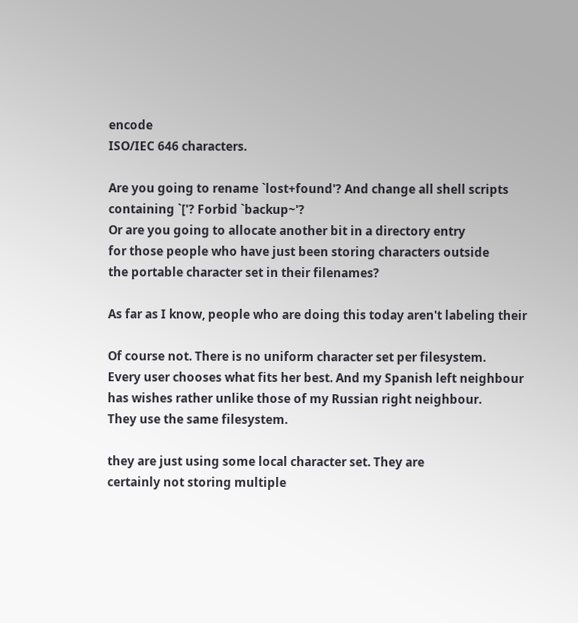encode
ISO/IEC 646 characters.

Are you going to rename `lost+found'? And change all shell scripts
containing `['? Forbid `backup~'?
Or are you going to allocate another bit in a directory entry
for those people who have just been storing characters outside
the portable character set in their filenames?

As far as I know, people who are doing this today aren't labeling their

Of course not. There is no uniform character set per filesystem.
Every user chooses what fits her best. And my Spanish left neighbour
has wishes rather unlike those of my Russian right neighbour.
They use the same filesystem.

they are just using some local character set. They are
certainly not storing multiple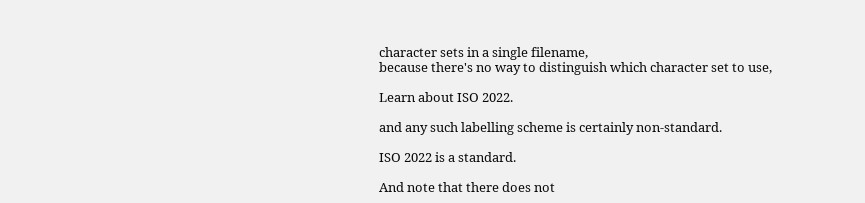character sets in a single filename,
because there's no way to distinguish which character set to use,

Learn about ISO 2022.

and any such labelling scheme is certainly non-standard.

ISO 2022 is a standard.

And note that there does not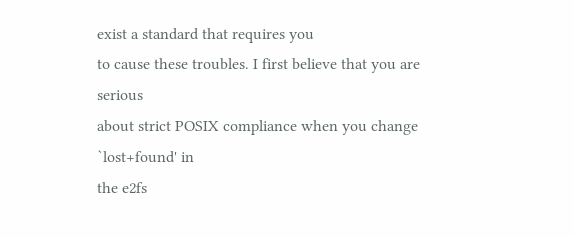exist a standard that requires you
to cause these troubles. I first believe that you are serious
about strict POSIX compliance when you change `lost+found' in
the e2fs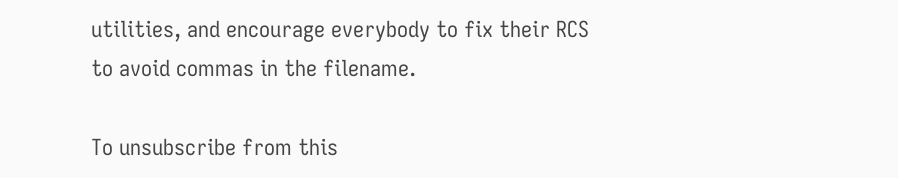utilities, and encourage everybody to fix their RCS
to avoid commas in the filename.

To unsubscribe from this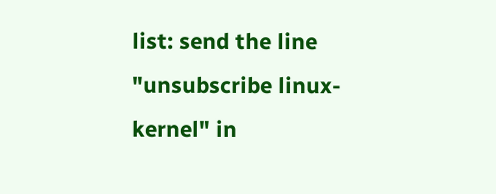list: send the line "unsubscribe linux-kernel" in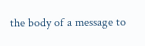the body of a message to